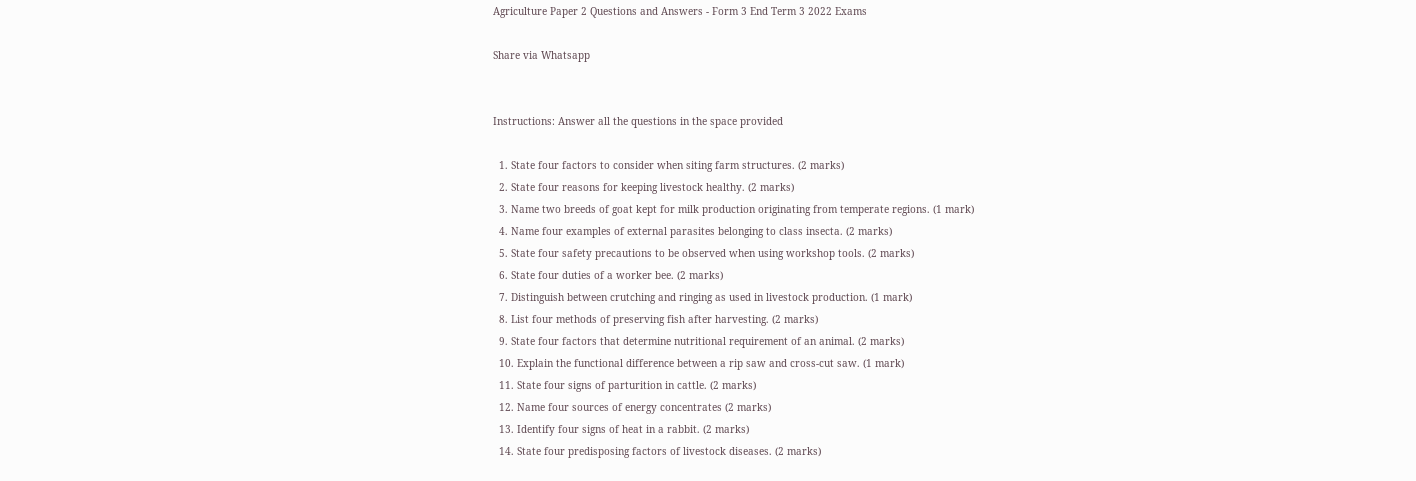Agriculture Paper 2 Questions and Answers - Form 3 End Term 3 2022 Exams

Share via Whatsapp


Instructions: Answer all the questions in the space provided

  1. State four factors to consider when siting farm structures. (2 marks)
  2. State four reasons for keeping livestock healthy. (2 marks)
  3. Name two breeds of goat kept for milk production originating from temperate regions. (1 mark)
  4. Name four examples of external parasites belonging to class insecta. (2 marks)
  5. State four safety precautions to be observed when using workshop tools. (2 marks)
  6. State four duties of a worker bee. (2 marks)
  7. Distinguish between crutching and ringing as used in livestock production. (1 mark)
  8. List four methods of preserving fish after harvesting. (2 marks)
  9. State four factors that determine nutritional requirement of an animal. (2 marks)
  10. Explain the functional difference between a rip saw and cross-cut saw. (1 mark)
  11. State four signs of parturition in cattle. (2 marks)
  12. Name four sources of energy concentrates (2 marks)
  13. Identify four signs of heat in a rabbit. (2 marks)
  14. State four predisposing factors of livestock diseases. (2 marks)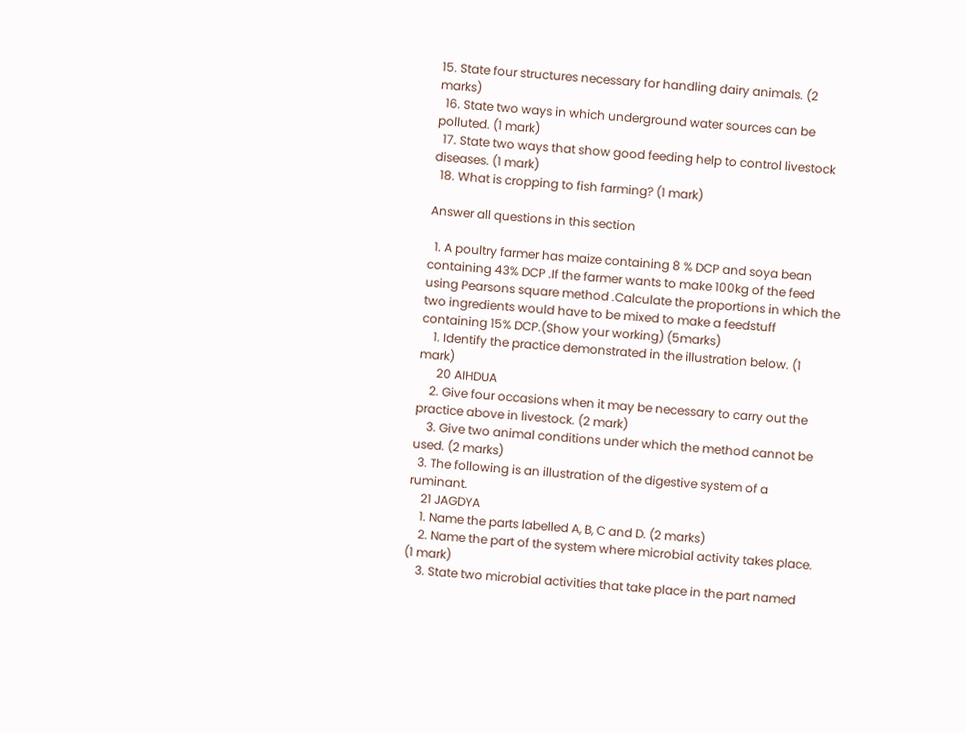15. State four structures necessary for handling dairy animals. (2 marks)
  16. State two ways in which underground water sources can be polluted. (1 mark)
  17. State two ways that show good feeding help to control livestock diseases. (1 mark)
  18. What is cropping to fish farming? (1 mark)

Answer all questions in this section

  1. A poultry farmer has maize containing 8 % DCP and soya bean containing 43% DCP .If the farmer wants to make 100kg of the feed using Pearsons square method .Calculate the proportions in which the two ingredients would have to be mixed to make a feedstuff containing 15% DCP.(Show your working) (5marks)
    1. Identify the practice demonstrated in the illustration below. (1 mark)
      20 AIHDUA
    2. Give four occasions when it may be necessary to carry out the practice above in livestock. (2 mark)
    3. Give two animal conditions under which the method cannot be used. (2 marks)
  3. The following is an illustration of the digestive system of a ruminant.
    21 JAGDYA
    1. Name the parts labelled A, B, C and D. (2 marks)
    2. Name the part of the system where microbial activity takes place. (1 mark)
    3. State two microbial activities that take place in the part named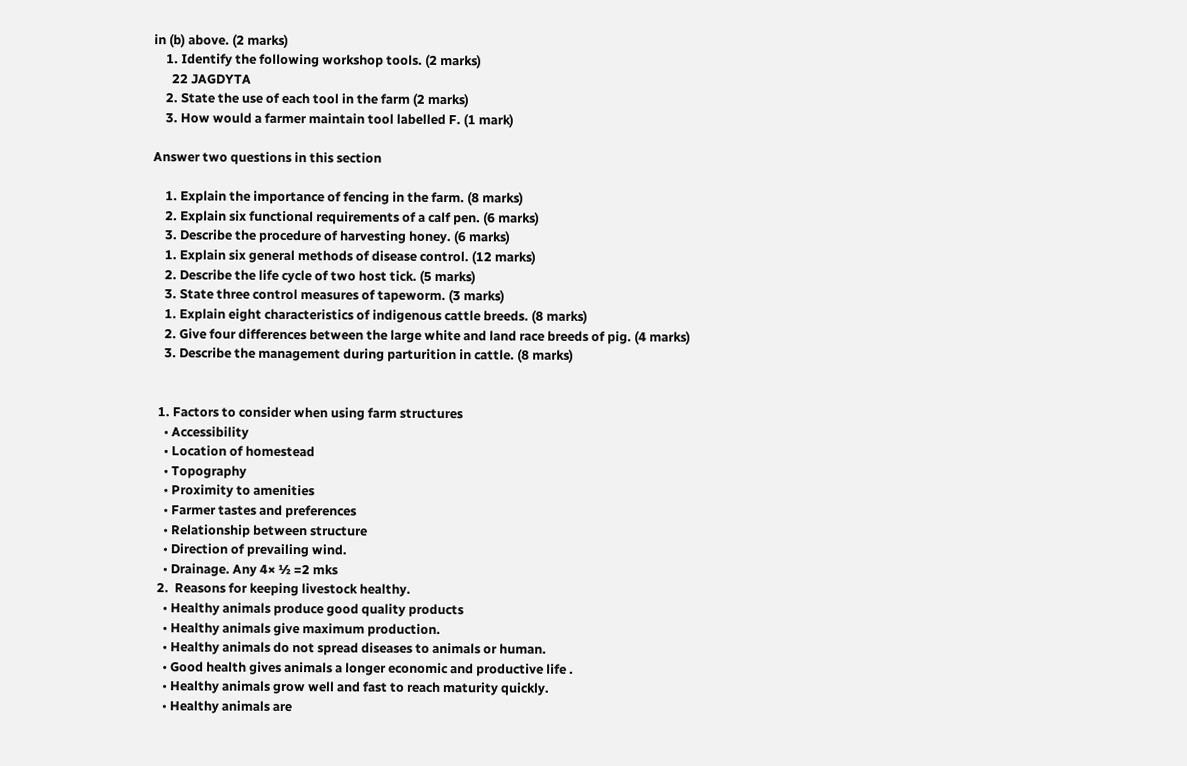in (b) above. (2 marks)
    1. Identify the following workshop tools. (2 marks)
      22 JAGDYTA
    2. State the use of each tool in the farm (2 marks)
    3. How would a farmer maintain tool labelled F. (1 mark)

Answer two questions in this section

    1. Explain the importance of fencing in the farm. (8 marks)
    2. Explain six functional requirements of a calf pen. (6 marks)
    3. Describe the procedure of harvesting honey. (6 marks)
    1. Explain six general methods of disease control. (12 marks)
    2. Describe the life cycle of two host tick. (5 marks)
    3. State three control measures of tapeworm. (3 marks)
    1. Explain eight characteristics of indigenous cattle breeds. (8 marks)
    2. Give four differences between the large white and land race breeds of pig. (4 marks)
    3. Describe the management during parturition in cattle. (8 marks)


  1. Factors to consider when using farm structures
    • Accessibility
    • Location of homestead
    • Topography
    • Proximity to amenities
    • Farmer tastes and preferences
    • Relationship between structure
    • Direction of prevailing wind.
    • Drainage. Any 4× ½ =2 mks
  2.  Reasons for keeping livestock healthy.
    • Healthy animals produce good quality products
    • Healthy animals give maximum production.
    • Healthy animals do not spread diseases to animals or human.
    • Good health gives animals a longer economic and productive life .
    • Healthy animals grow well and fast to reach maturity quickly.
    • Healthy animals are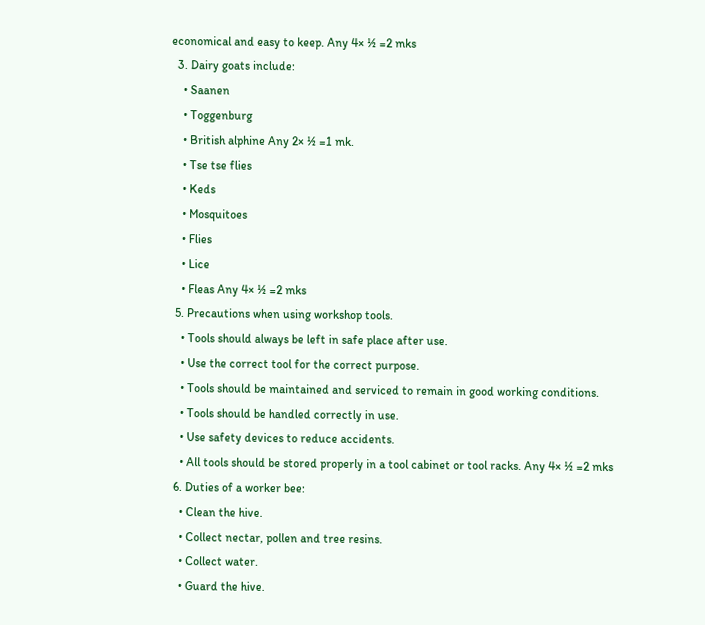economical and easy to keep. Any 4× ½ =2 mks
  3. Dairy goats include:
    • Saanen
    • Toggenburg
    • British alphine Any 2× ½ =1 mk.
    • Tse tse flies
    • Keds
    • Mosquitoes
    • Flies
    • Lice
    • Fleas Any 4× ½ =2 mks
  5. Precautions when using workshop tools.
    • Tools should always be left in safe place after use.
    • Use the correct tool for the correct purpose.
    • Tools should be maintained and serviced to remain in good working conditions.
    • Tools should be handled correctly in use.
    • Use safety devices to reduce accidents.
    • All tools should be stored properly in a tool cabinet or tool racks. Any 4× ½ =2 mks
  6. Duties of a worker bee:
    • Clean the hive.
    • Collect nectar, pollen and tree resins.
    • Collect water.
    • Guard the hive.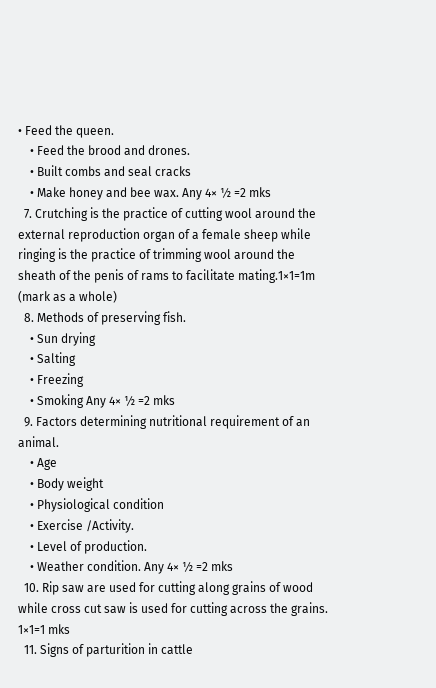• Feed the queen.
    • Feed the brood and drones.
    • Built combs and seal cracks
    • Make honey and bee wax. Any 4× ½ =2 mks
  7. Crutching is the practice of cutting wool around the external reproduction organ of a female sheep while ringing is the practice of trimming wool around the sheath of the penis of rams to facilitate mating.1×1=1m (mark as a whole)
  8. Methods of preserving fish.
    • Sun drying
    • Salting
    • Freezing
    • Smoking Any 4× ½ =2 mks
  9. Factors determining nutritional requirement of an animal.
    • Age
    • Body weight
    • Physiological condition
    • Exercise /Activity.
    • Level of production.
    • Weather condition. Any 4× ½ =2 mks
  10. Rip saw are used for cutting along grains of wood while cross cut saw is used for cutting across the grains. 1×1=1 mks
  11. Signs of parturition in cattle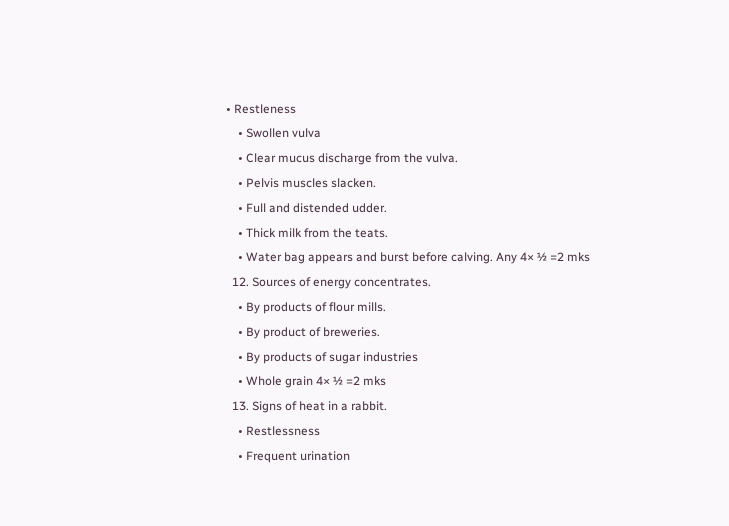• Restleness
    • Swollen vulva
    • Clear mucus discharge from the vulva.
    • Pelvis muscles slacken.
    • Full and distended udder.
    • Thick milk from the teats.
    • Water bag appears and burst before calving. Any 4× ½ =2 mks
  12. Sources of energy concentrates.
    • By products of flour mills.
    • By product of breweries.
    • By products of sugar industries
    • Whole grain 4× ½ =2 mks
  13. Signs of heat in a rabbit.
    • Restlessness
    • Frequent urination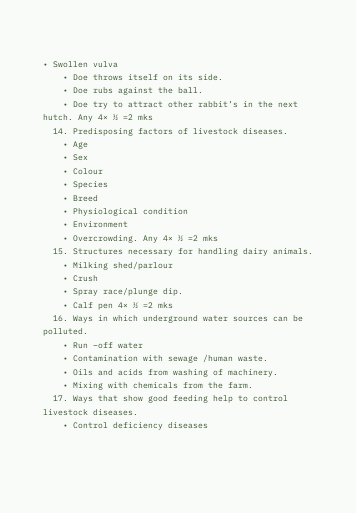• Swollen vulva
    • Doe throws itself on its side.
    • Doe rubs against the ball.
    • Doe try to attract other rabbit’s in the next hutch. Any 4× ½ =2 mks
  14. Predisposing factors of livestock diseases.
    • Age
    • Sex
    • Colour
    • Species
    • Breed
    • Physiological condition
    • Environment
    • Overcrowding. Any 4× ½ =2 mks
  15. Structures necessary for handling dairy animals.
    • Milking shed/parlour
    • Crush
    • Spray race/plunge dip.
    • Calf pen 4× ½ =2 mks
  16. Ways in which underground water sources can be polluted.
    • Run –off water
    • Contamination with sewage /human waste.
    • Oils and acids from washing of machinery.
    • Mixing with chemicals from the farm.
  17. Ways that show good feeding help to control livestock diseases.
    • Control deficiency diseases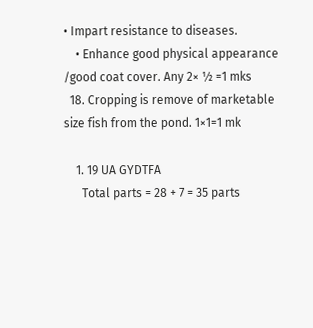• Impart resistance to diseases.
    • Enhance good physical appearance /good coat cover. Any 2× ½ =1 mks
  18. Cropping is remove of marketable size fish from the pond. 1×1=1 mk

    1. 19 UA GYDTFA
      Total parts = 28 + 7 = 35 parts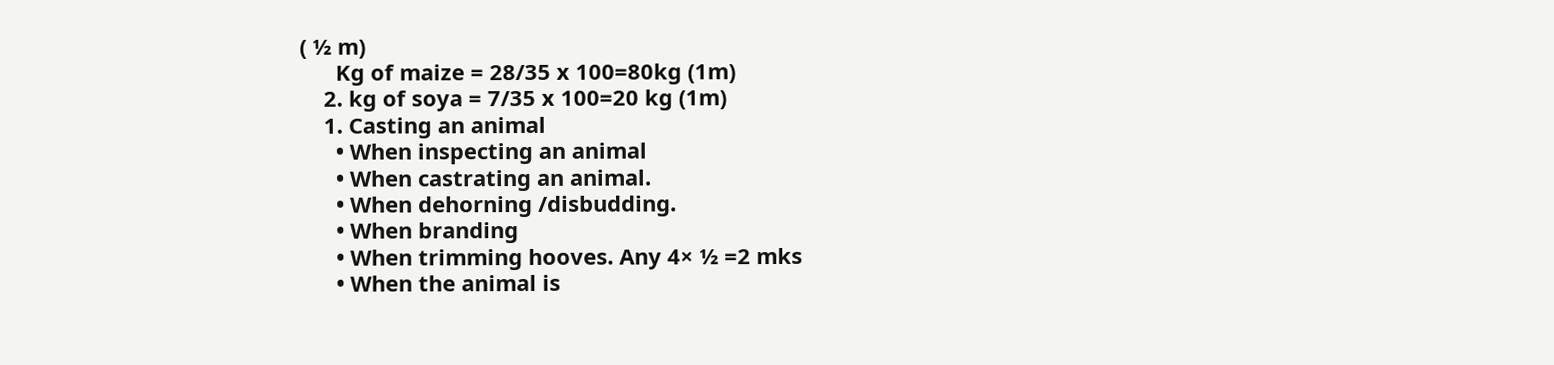( ½ m)
      Kg of maize = 28/35 x 100=80kg (1m)
    2. kg of soya = 7/35 x 100=20 kg (1m)
    1. Casting an animal
      • When inspecting an animal
      • When castrating an animal.
      • When dehorning /disbudding.
      • When branding
      • When trimming hooves. Any 4× ½ =2 mks
      • When the animal is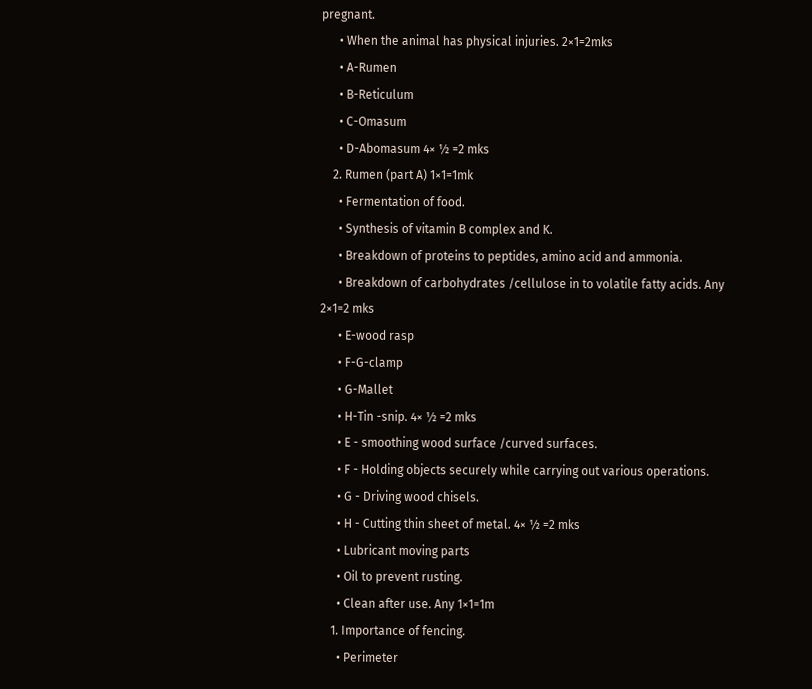pregnant.
      • When the animal has physical injuries. 2×1=2mks
      • A-Rumen
      • B-Reticulum
      • C-Omasum
      • D-Abomasum 4× ½ =2 mks
    2. Rumen (part A) 1×1=1mk
      • Fermentation of food.
      • Synthesis of vitamin B complex and K.
      • Breakdown of proteins to peptides, amino acid and ammonia.
      • Breakdown of carbohydrates /cellulose in to volatile fatty acids. Any 2×1=2 mks
      • E-wood rasp
      • F-G-clamp
      • G-Mallet
      • H-Tin -snip. 4× ½ =2 mks
      • E - smoothing wood surface /curved surfaces.
      • F - Holding objects securely while carrying out various operations.
      • G - Driving wood chisels.
      • H - Cutting thin sheet of metal. 4× ½ =2 mks
      • Lubricant moving parts
      • Oil to prevent rusting.
      • Clean after use. Any 1×1=1m
    1. Importance of fencing.
      • Perimeter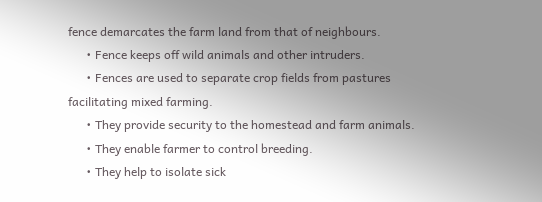fence demarcates the farm land from that of neighbours.
      • Fence keeps off wild animals and other intruders.
      • Fences are used to separate crop fields from pastures facilitating mixed farming.
      • They provide security to the homestead and farm animals.
      • They enable farmer to control breeding.
      • They help to isolate sick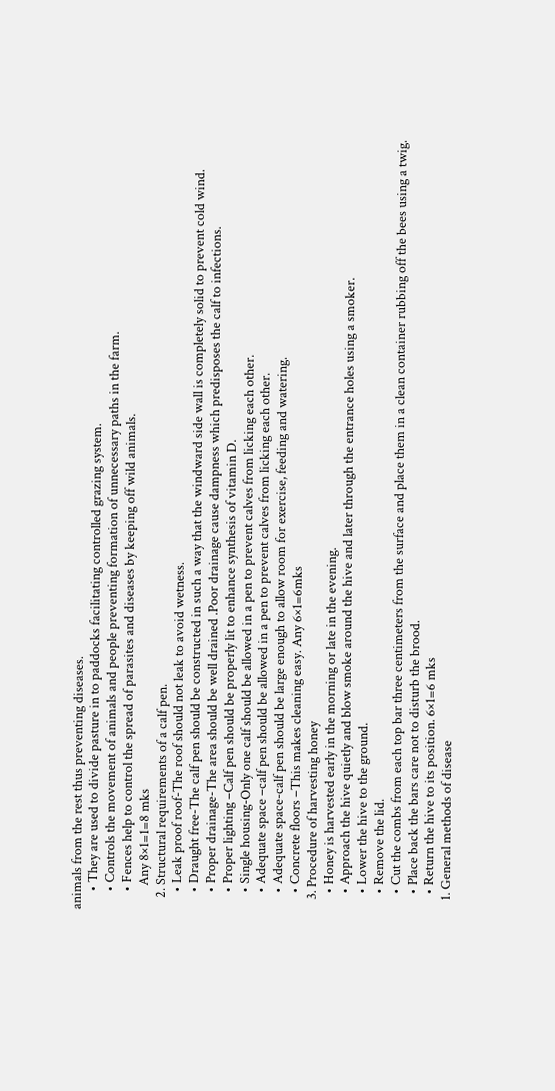animals from the rest thus preventing diseases.
      • They are used to divide pasture in to paddocks facilitating controlled grazing system.
      • Controls the movement of animals and people preventing formation of unnecessary paths in the farm.
      • Fences help to control the spread of parasites and diseases by keeping off wild animals.
        Any 8×1=1=8 mks
    2. Structural requirements of a calf pen.
      • Leak proof roof-The roof should not leak to avoid wetness.
      • Draught free-The calf pen should be constructed in such a way that the windward side wall is completely solid to prevent cold wind.
      • Proper drainage-The area should be well drained .Poor drainage cause dampness which predisposes the calf to infections.
      • Proper lighting –Calf pen should be properly lit to enhance synthesis of vitamin D.
      • Single housing-Only one calf should be allowed in a pen to prevent calves from licking each other.
      • Adequate space –calf pen should be allowed in a pen to prevent calves from licking each other.
      • Adequate space-calf pen should be large enough to allow room for exercise, feeding and watering.
      • Concrete floors –This makes cleaning easy. Any 6×1=6mks
    3. Procedure of harvesting honey
      • Honey is harvested early in the morning or late in the evening.
      • Approach the hive quietly and blow smoke around the hive and later through the entrance holes using a smoker.
      • Lower the hive to the ground.
      • Remove the lid.
      • Cut the combs from each top bar three centimeters from the surface and place them in a clean container rubbing off the bees using a twig.
      • Place back the bars care not to disturb the brood.
      • Return the hive to its position. 6×1=6 mks
    1. General methods of disease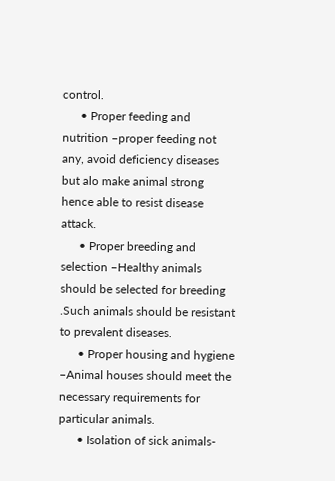control.
      • Proper feeding and nutrition –proper feeding not any, avoid deficiency diseases but alo make animal strong hence able to resist disease attack.
      • Proper breeding and selection –Healthy animals should be selected for breeding .Such animals should be resistant to prevalent diseases.
      • Proper housing and hygiene –Animal houses should meet the necessary requirements for particular animals.
      • Isolation of sick animals-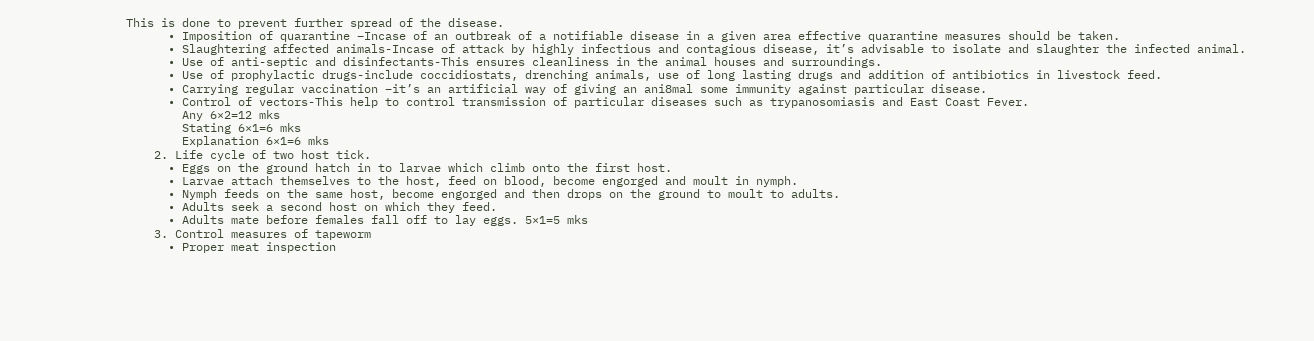This is done to prevent further spread of the disease.
      • Imposition of quarantine –Incase of an outbreak of a notifiable disease in a given area effective quarantine measures should be taken.
      • Slaughtering affected animals-Incase of attack by highly infectious and contagious disease, it’s advisable to isolate and slaughter the infected animal.
      • Use of anti-septic and disinfectants-This ensures cleanliness in the animal houses and surroundings.
      • Use of prophylactic drugs-include coccidiostats, drenching animals, use of long lasting drugs and addition of antibiotics in livestock feed.
      • Carrying regular vaccination –it’s an artificial way of giving an ani8mal some immunity against particular disease.
      • Control of vectors-This help to control transmission of particular diseases such as trypanosomiasis and East Coast Fever.
        Any 6×2=12 mks
        Stating 6×1=6 mks
        Explanation 6×1=6 mks
    2. Life cycle of two host tick.
      • Eggs on the ground hatch in to larvae which climb onto the first host.
      • Larvae attach themselves to the host, feed on blood, become engorged and moult in nymph.
      • Nymph feeds on the same host, become engorged and then drops on the ground to moult to adults.
      • Adults seek a second host on which they feed.
      • Adults mate before females fall off to lay eggs. 5×1=5 mks
    3. Control measures of tapeworm
      • Proper meat inspection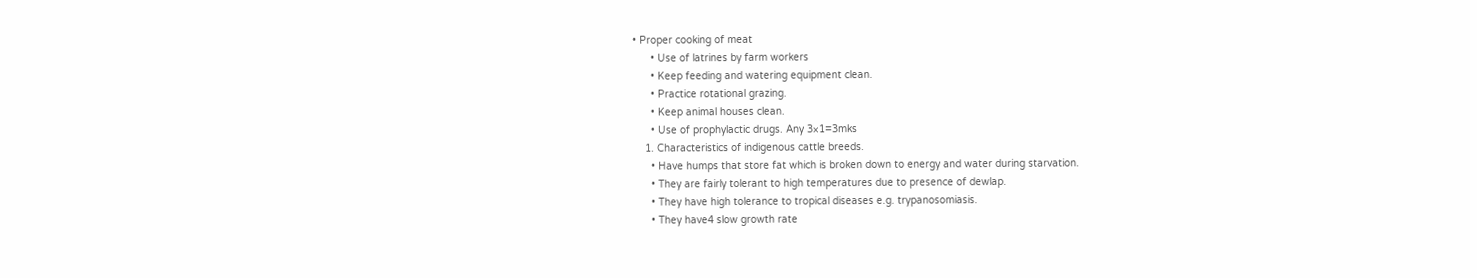• Proper cooking of meat
      • Use of latrines by farm workers
      • Keep feeding and watering equipment clean.
      • Practice rotational grazing.
      • Keep animal houses clean.
      • Use of prophylactic drugs. Any 3×1=3mks
    1. Characteristics of indigenous cattle breeds.
      • Have humps that store fat which is broken down to energy and water during starvation.
      • They are fairly tolerant to high temperatures due to presence of dewlap.
      • They have high tolerance to tropical diseases e.g. trypanosomiasis.
      • They have4 slow growth rate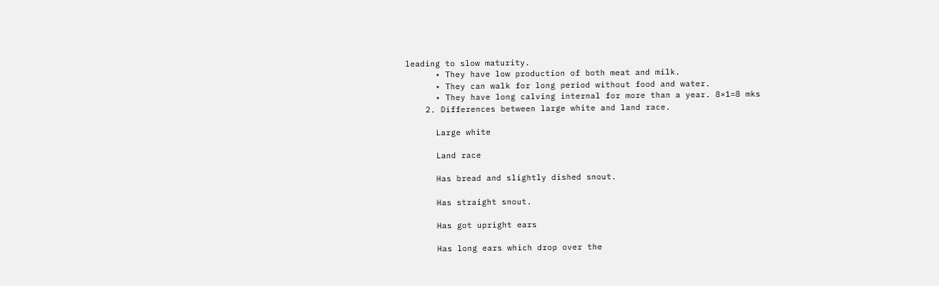leading to slow maturity.
      • They have low production of both meat and milk.
      • They can walk for long period without food and water.
      • They have long calving internal for more than a year. 8×1=8 mks
    2. Differences between large white and land race.

      Large white

      Land race

      Has bread and slightly dished snout.

      Has straight snout.

      Has got upright ears

      Has long ears which drop over the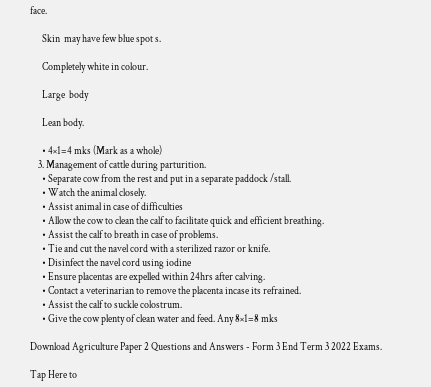face.

      Skin  may have few blue spot s.

      Completely white in colour.

      Large  body

      Lean body.

      • 4×1=4 mks (Mark as a whole)
    3. Management of cattle during parturition.
      • Separate cow from the rest and put in a separate paddock /stall.
      • Watch the animal closely.
      • Assist animal in case of difficulties
      • Allow the cow to clean the calf to facilitate quick and efficient breathing.
      • Assist the calf to breath in case of problems.
      • Tie and cut the navel cord with a sterilized razor or knife.
      • Disinfect the navel cord using iodine
      • Ensure placentas are expelled within 24hrs after calving.
      • Contact a veterinarian to remove the placenta incase its refrained.
      • Assist the calf to suckle colostrum.
      • Give the cow plenty of clean water and feed. Any 8×1=8 mks

Download Agriculture Paper 2 Questions and Answers - Form 3 End Term 3 2022 Exams.

Tap Here to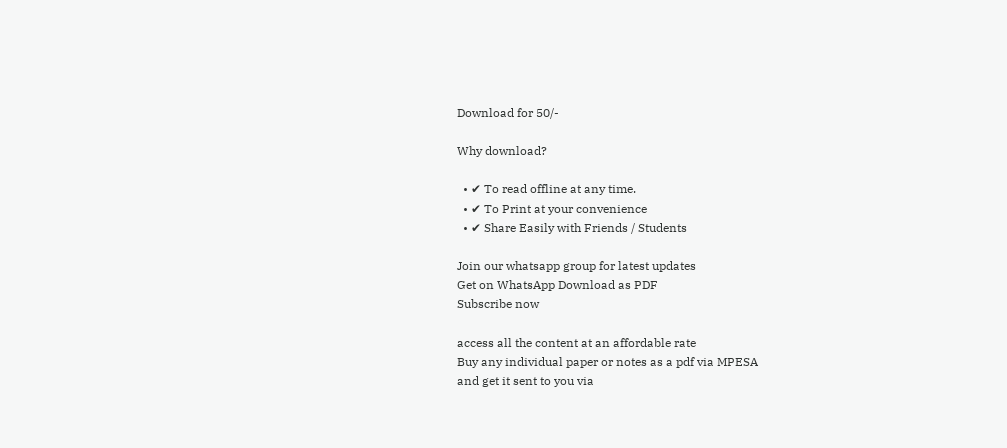Download for 50/-

Why download?

  • ✔ To read offline at any time.
  • ✔ To Print at your convenience
  • ✔ Share Easily with Friends / Students

Join our whatsapp group for latest updates
Get on WhatsApp Download as PDF
Subscribe now

access all the content at an affordable rate
Buy any individual paper or notes as a pdf via MPESA
and get it sent to you via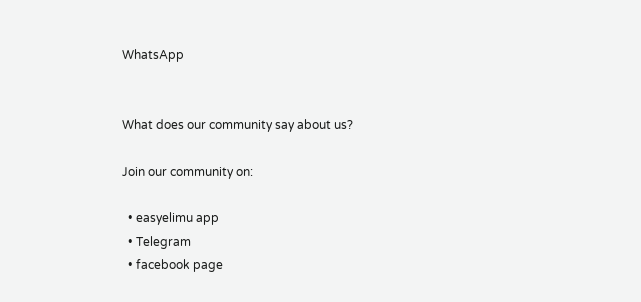WhatsApp


What does our community say about us?

Join our community on:

  • easyelimu app
  • Telegram
  • facebook page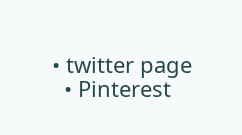• twitter page
  • Pinterest